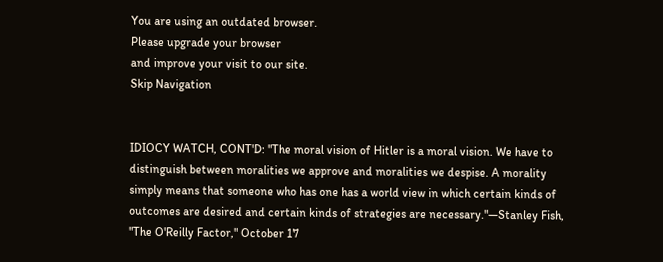You are using an outdated browser.
Please upgrade your browser
and improve your visit to our site.
Skip Navigation


IDIOCY WATCH, CONT'D: "The moral vision of Hitler is a moral vision. We have to distinguish between moralities we approve and moralities we despise. A morality simply means that someone who has one has a world view in which certain kinds of outcomes are desired and certain kinds of strategies are necessary."—Stanley Fish, "The O'Reilly Factor," October 17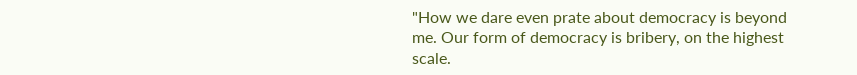"How we dare even prate about democracy is beyond me. Our form of democracy is bribery, on the highest scale.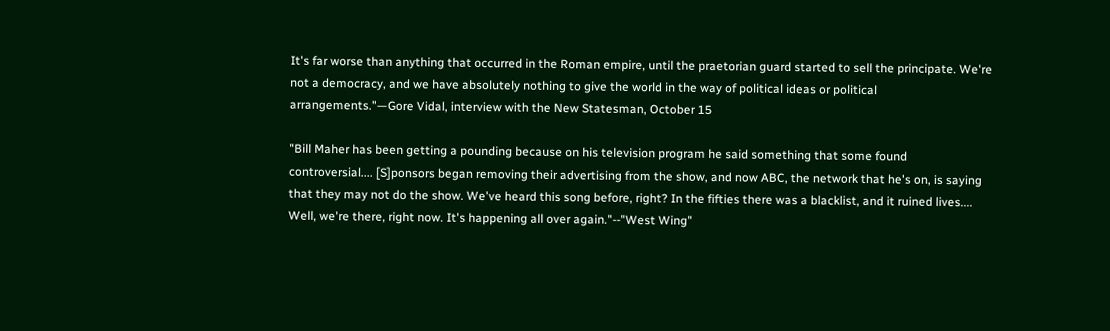It's far worse than anything that occurred in the Roman empire, until the praetorian guard started to sell the principate. We're not a democracy, and we have absolutely nothing to give the world in the way of political ideas or political arrangements."—Gore Vidal, interview with the New Statesman, October 15

"Bill Maher has been getting a pounding because on his television program he said something that some found controversial.... [S]ponsors began removing their advertising from the show, and now ABC, the network that he's on, is saying that they may not do the show. We've heard this song before, right? In the fifties there was a blacklist, and it ruined lives.... Well, we're there, right now. It's happening all over again."--"West Wing"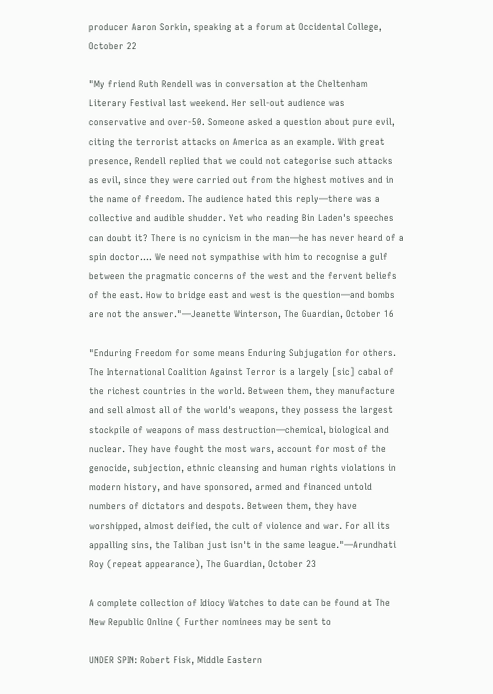producer Aaron Sorkin, speaking at a forum at Occidental College, October 22

"My friend Ruth Rendell was in conversation at the Cheltenham Literary Festival last weekend. Her sell-out audience was conservative and over-50. Someone asked a question about pure evil, citing the terrorist attacks on America as an example. With great presence, Rendell replied that we could not categorise such attacks as evil, since they were carried out from the highest motives and in the name of freedom. The audience hated this reply—there was a collective and audible shudder. Yet who reading Bin Laden's speeches can doubt it? There is no cynicism in the man—he has never heard of a spin doctor.... We need not sympathise with him to recognise a gulf between the pragmatic concerns of the west and the fervent beliefs of the east. How to bridge east and west is the question—and bombs are not the answer."—Jeanette Winterson, The Guardian, October 16

"Enduring Freedom for some means Enduring Subjugation for others. The International Coalition Against Terror is a largely [sic] cabal of the richest countries in the world. Between them, they manufacture and sell almost all of the world's weapons, they possess the largest stockpile of weapons of mass destruction—chemical, biological and nuclear. They have fought the most wars, account for most of the genocide, subjection, ethnic cleansing and human rights violations in modern history, and have sponsored, armed and financed untold numbers of dictators and despots. Between them, they have worshipped, almost deified, the cult of violence and war. For all its appalling sins, the Taliban just isn't in the same league."—Arundhati Roy (repeat appearance), The Guardian, October 23

A complete collection of Idiocy Watches to date can be found at The New Republic Online ( Further nominees may be sent to

UNDER SPIN: Robert Fisk, Middle Eastern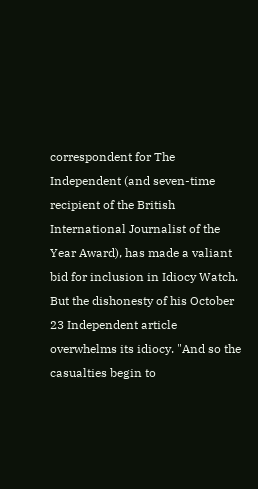correspondent for The Independent (and seven-time recipient of the British International Journalist of the Year Award), has made a valiant bid for inclusion in Idiocy Watch. But the dishonesty of his October 23 Independent article overwhelms its idiocy. "And so the casualties begin to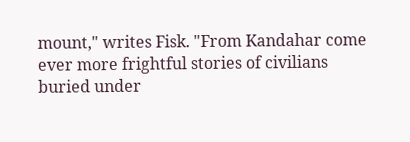mount," writes Fisk. "From Kandahar come ever more frightful stories of civilians buried under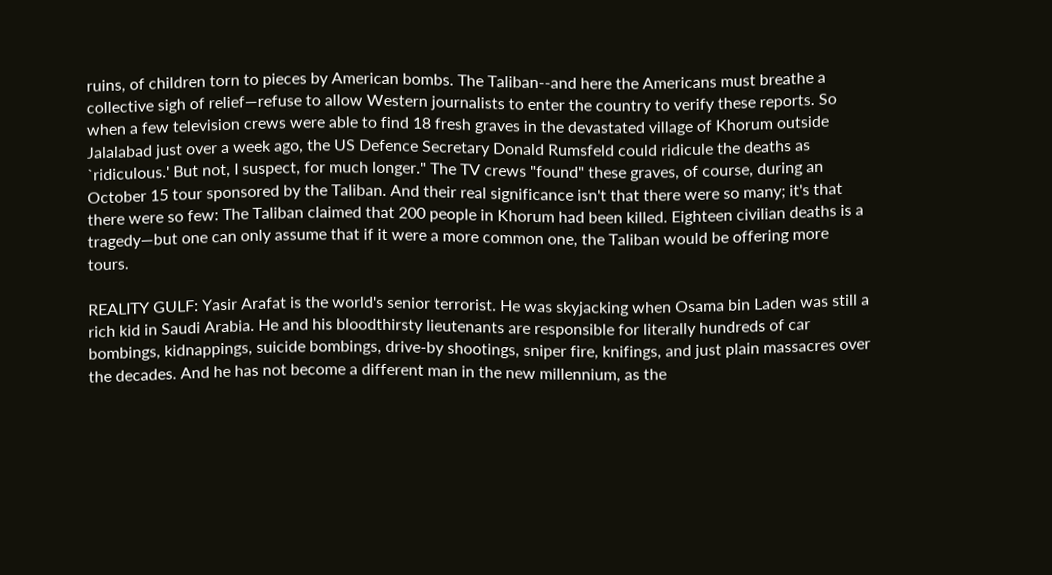ruins, of children torn to pieces by American bombs. The Taliban--and here the Americans must breathe a collective sigh of relief—refuse to allow Western journalists to enter the country to verify these reports. So when a few television crews were able to find 18 fresh graves in the devastated village of Khorum outside Jalalabad just over a week ago, the US Defence Secretary Donald Rumsfeld could ridicule the deaths as `ridiculous.' But not, I suspect, for much longer." The TV crews "found" these graves, of course, during an October 15 tour sponsored by the Taliban. And their real significance isn't that there were so many; it's that there were so few: The Taliban claimed that 200 people in Khorum had been killed. Eighteen civilian deaths is a tragedy—but one can only assume that if it were a more common one, the Taliban would be offering more tours.

REALITY GULF: Yasir Arafat is the world's senior terrorist. He was skyjacking when Osama bin Laden was still a rich kid in Saudi Arabia. He and his bloodthirsty lieutenants are responsible for literally hundreds of car bombings, kidnappings, suicide bombings, drive-by shootings, sniper fire, knifings, and just plain massacres over the decades. And he has not become a different man in the new millennium, as the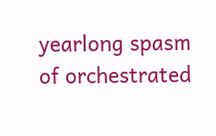yearlong spasm of orchestrated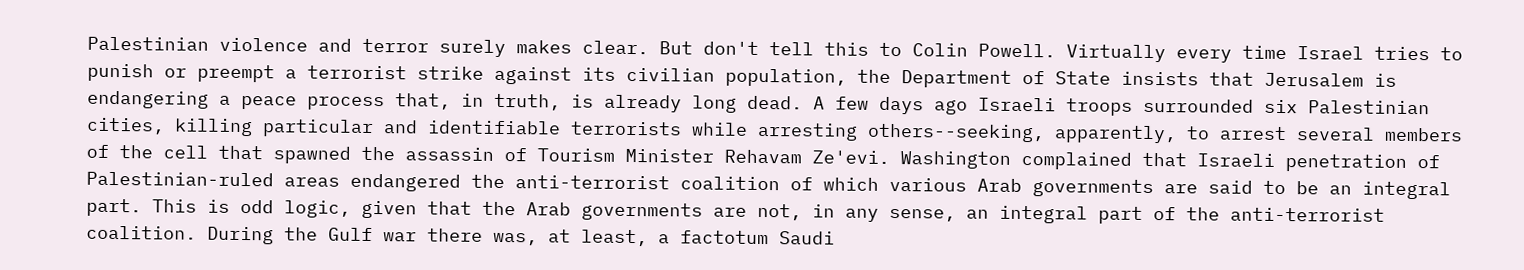Palestinian violence and terror surely makes clear. But don't tell this to Colin Powell. Virtually every time Israel tries to punish or preempt a terrorist strike against its civilian population, the Department of State insists that Jerusalem is endangering a peace process that, in truth, is already long dead. A few days ago Israeli troops surrounded six Palestinian cities, killing particular and identifiable terrorists while arresting others--seeking, apparently, to arrest several members of the cell that spawned the assassin of Tourism Minister Rehavam Ze'evi. Washington complained that Israeli penetration of Palestinian-ruled areas endangered the anti-terrorist coalition of which various Arab governments are said to be an integral part. This is odd logic, given that the Arab governments are not, in any sense, an integral part of the anti-terrorist coalition. During the Gulf war there was, at least, a factotum Saudi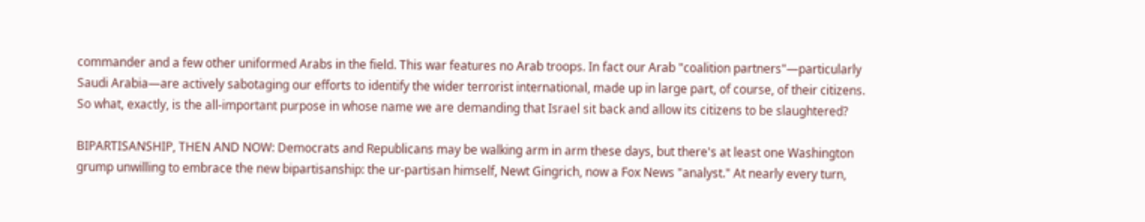commander and a few other uniformed Arabs in the field. This war features no Arab troops. In fact our Arab "coalition partners"—particularly Saudi Arabia—are actively sabotaging our efforts to identify the wider terrorist international, made up in large part, of course, of their citizens. So what, exactly, is the all-important purpose in whose name we are demanding that Israel sit back and allow its citizens to be slaughtered?

BIPARTISANSHIP, THEN AND NOW: Democrats and Republicans may be walking arm in arm these days, but there's at least one Washington grump unwilling to embrace the new bipartisanship: the ur-partisan himself, Newt Gingrich, now a Fox News "analyst." At nearly every turn,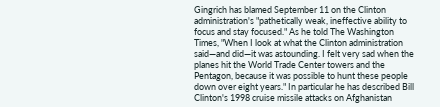Gingrich has blamed September 11 on the Clinton administration's "pathetically weak, ineffective ability to focus and stay focused." As he told The Washington Times, "When I look at what the Clinton administration said—and did—it was astounding. I felt very sad when the planes hit the World Trade Center towers and the Pentagon, because it was possible to hunt these people down over eight years." In particular he has described Bill Clinton's 1998 cruise missile attacks on Afghanistan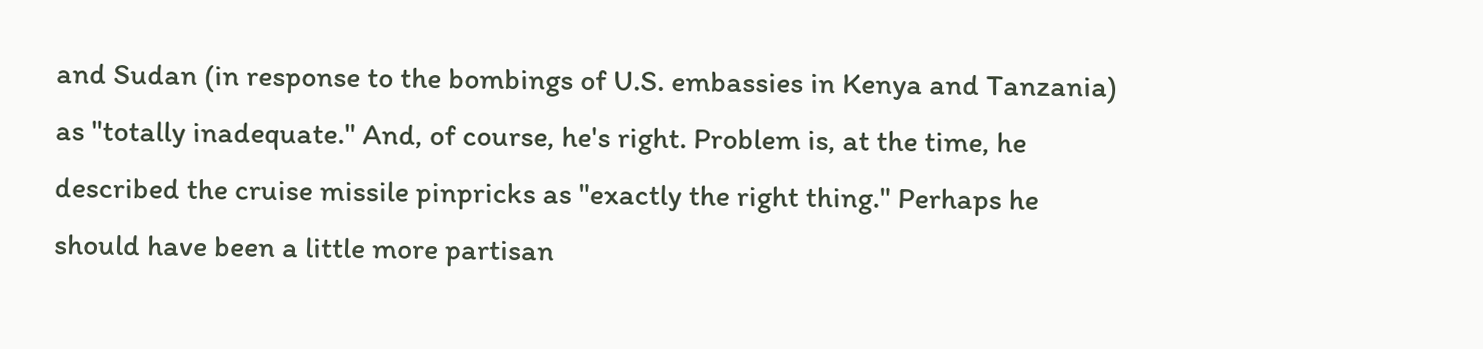and Sudan (in response to the bombings of U.S. embassies in Kenya and Tanzania) as "totally inadequate." And, of course, he's right. Problem is, at the time, he described the cruise missile pinpricks as "exactly the right thing." Perhaps he should have been a little more partisan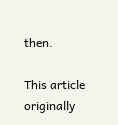then.

This article originally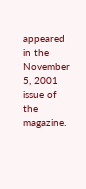appeared in the November 5, 2001 issue of the magazine.